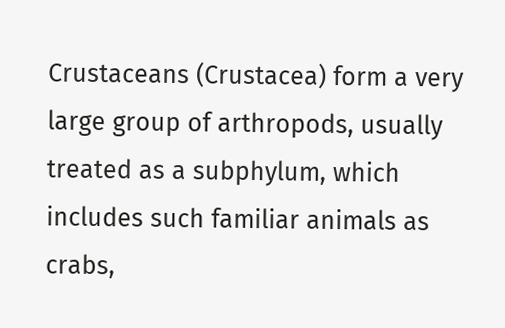Crustaceans (Crustacea) form a very large group of arthropods, usually treated as a subphylum, which includes such familiar animals as crabs,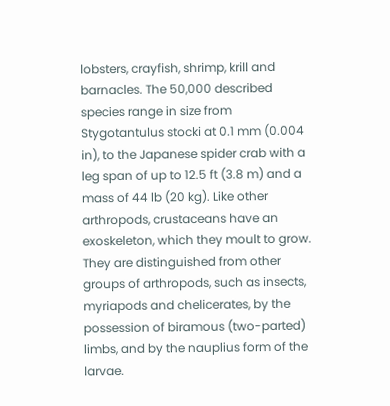lobsters, crayfish, shrimp, krill and barnacles. The 50,000 described species range in size from Stygotantulus stocki at 0.1 mm (0.004 in), to the Japanese spider crab with a leg span of up to 12.5 ft (3.8 m) and a mass of 44 lb (20 kg). Like other arthropods, crustaceans have an exoskeleton, which they moult to grow. They are distinguished from other groups of arthropods, such as insects, myriapods and chelicerates, by the possession of biramous (two-parted) limbs, and by the nauplius form of the larvae.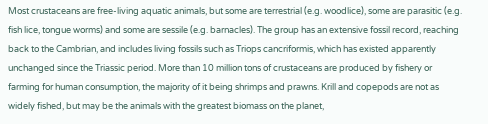Most crustaceans are free-living aquatic animals, but some are terrestrial (e.g. woodlice), some are parasitic (e.g. fish lice, tongue worms) and some are sessile (e.g. barnacles). The group has an extensive fossil record, reaching back to the Cambrian, and includes living fossils such as Triops cancriformis, which has existed apparently unchanged since the Triassic period. More than 10 million tons of crustaceans are produced by fishery or farming for human consumption, the majority of it being shrimps and prawns. Krill and copepods are not as widely fished, but may be the animals with the greatest biomass on the planet,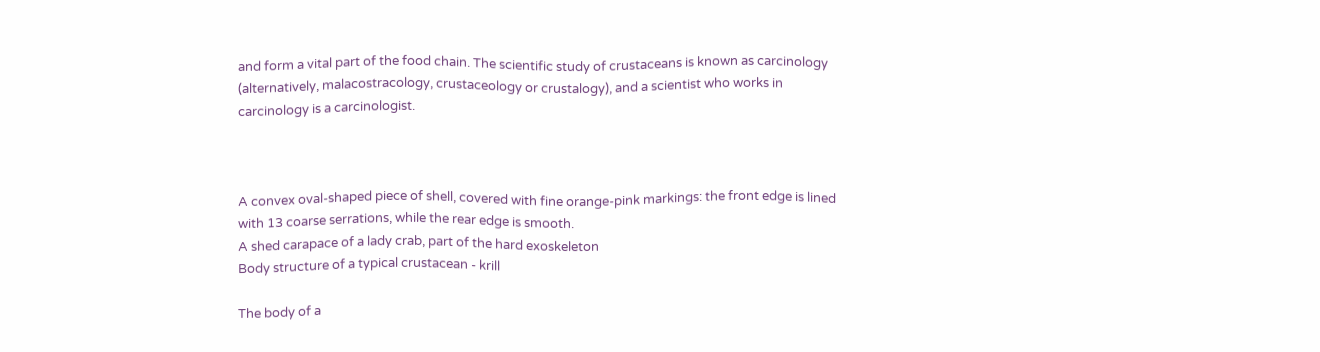and form a vital part of the food chain. The scientific study of crustaceans is known as carcinology (alternatively, malacostracology, crustaceology or crustalogy), and a scientist who works in carcinology is a carcinologist.



A convex oval-shaped piece of shell, covered with fine orange-pink markings: the front edge is lined with 13 coarse serrations, while the rear edge is smooth.
A shed carapace of a lady crab, part of the hard exoskeleton
Body structure of a typical crustacean - krill

The body of a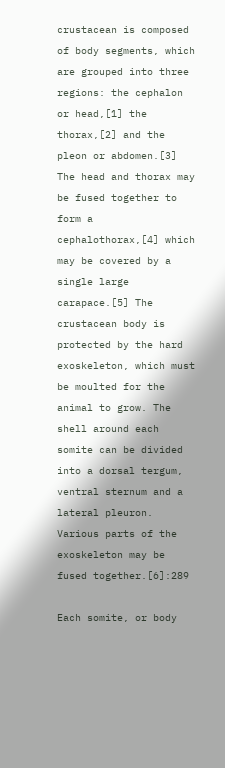crustacean is composed of body segments, which are grouped into three regions: the cephalon or head,[1] the thorax,[2] and the pleon or abdomen.[3] The head and thorax may be fused together to form a cephalothorax,[4] which may be covered by a single large carapace.[5] The crustacean body is protected by the hard exoskeleton, which must be moulted for the animal to grow. The shell around each somite can be divided into a dorsal tergum, ventral sternum and a lateral pleuron. Various parts of the exoskeleton may be fused together.[6]:289

Each somite, or body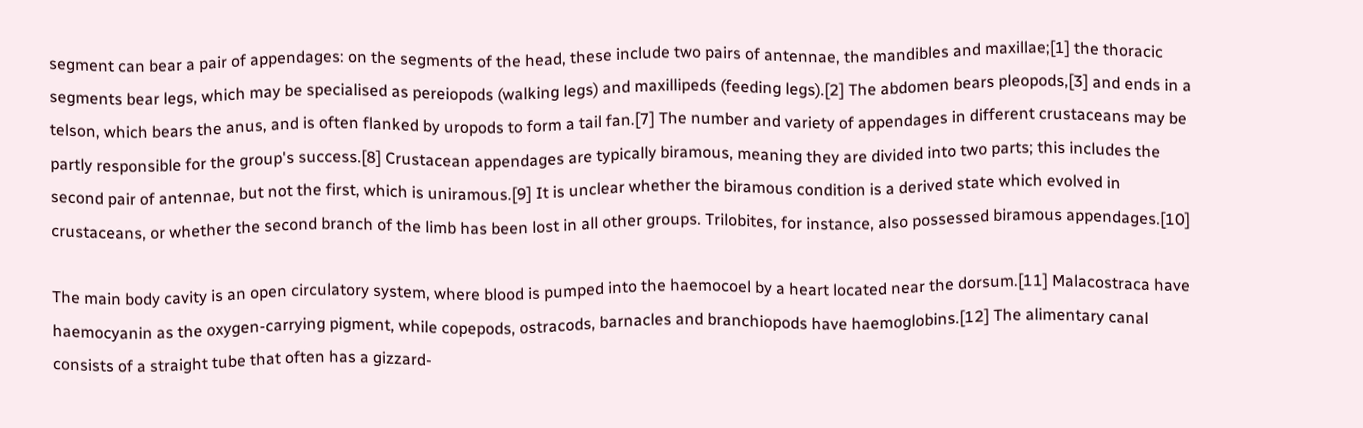segment can bear a pair of appendages: on the segments of the head, these include two pairs of antennae, the mandibles and maxillae;[1] the thoracic segments bear legs, which may be specialised as pereiopods (walking legs) and maxillipeds (feeding legs).[2] The abdomen bears pleopods,[3] and ends in a telson, which bears the anus, and is often flanked by uropods to form a tail fan.[7] The number and variety of appendages in different crustaceans may be partly responsible for the group's success.[8] Crustacean appendages are typically biramous, meaning they are divided into two parts; this includes the second pair of antennae, but not the first, which is uniramous.[9] It is unclear whether the biramous condition is a derived state which evolved in crustaceans, or whether the second branch of the limb has been lost in all other groups. Trilobites, for instance, also possessed biramous appendages.[10]

The main body cavity is an open circulatory system, where blood is pumped into the haemocoel by a heart located near the dorsum.[11] Malacostraca have haemocyanin as the oxygen-carrying pigment, while copepods, ostracods, barnacles and branchiopods have haemoglobins.[12] The alimentary canal consists of a straight tube that often has a gizzard-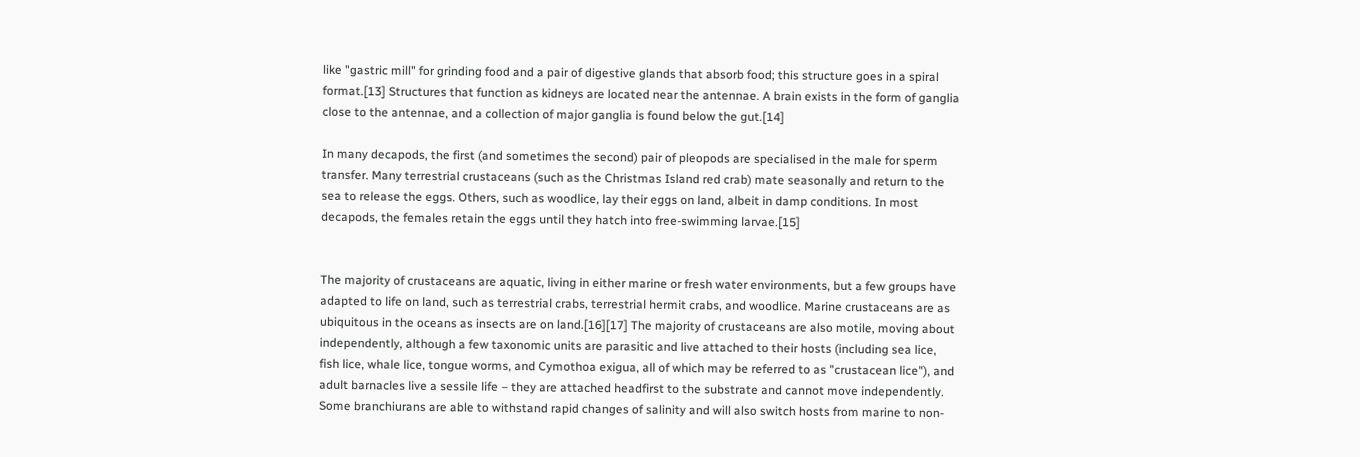like "gastric mill" for grinding food and a pair of digestive glands that absorb food; this structure goes in a spiral format.[13] Structures that function as kidneys are located near the antennae. A brain exists in the form of ganglia close to the antennae, and a collection of major ganglia is found below the gut.[14]

In many decapods, the first (and sometimes the second) pair of pleopods are specialised in the male for sperm transfer. Many terrestrial crustaceans (such as the Christmas Island red crab) mate seasonally and return to the sea to release the eggs. Others, such as woodlice, lay their eggs on land, albeit in damp conditions. In most decapods, the females retain the eggs until they hatch into free-swimming larvae.[15]


The majority of crustaceans are aquatic, living in either marine or fresh water environments, but a few groups have adapted to life on land, such as terrestrial crabs, terrestrial hermit crabs, and woodlice. Marine crustaceans are as ubiquitous in the oceans as insects are on land.[16][17] The majority of crustaceans are also motile, moving about independently, although a few taxonomic units are parasitic and live attached to their hosts (including sea lice, fish lice, whale lice, tongue worms, and Cymothoa exigua, all of which may be referred to as "crustacean lice"), and adult barnacles live a sessile life – they are attached headfirst to the substrate and cannot move independently. Some branchiurans are able to withstand rapid changes of salinity and will also switch hosts from marine to non-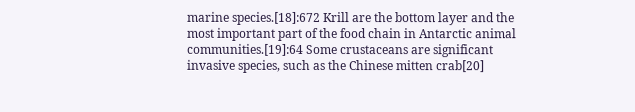marine species.[18]:672 Krill are the bottom layer and the most important part of the food chain in Antarctic animal communities.[19]:64 Some crustaceans are significant invasive species, such as the Chinese mitten crab[20]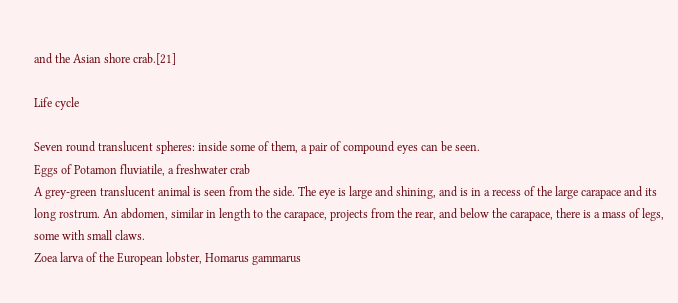and the Asian shore crab.[21]

Life cycle

Seven round translucent spheres: inside some of them, a pair of compound eyes can be seen.
Eggs of Potamon fluviatile, a freshwater crab
A grey-green translucent animal is seen from the side. The eye is large and shining, and is in a recess of the large carapace and its long rostrum. An abdomen, similar in length to the carapace, projects from the rear, and below the carapace, there is a mass of legs, some with small claws.
Zoea larva of the European lobster, Homarus gammarus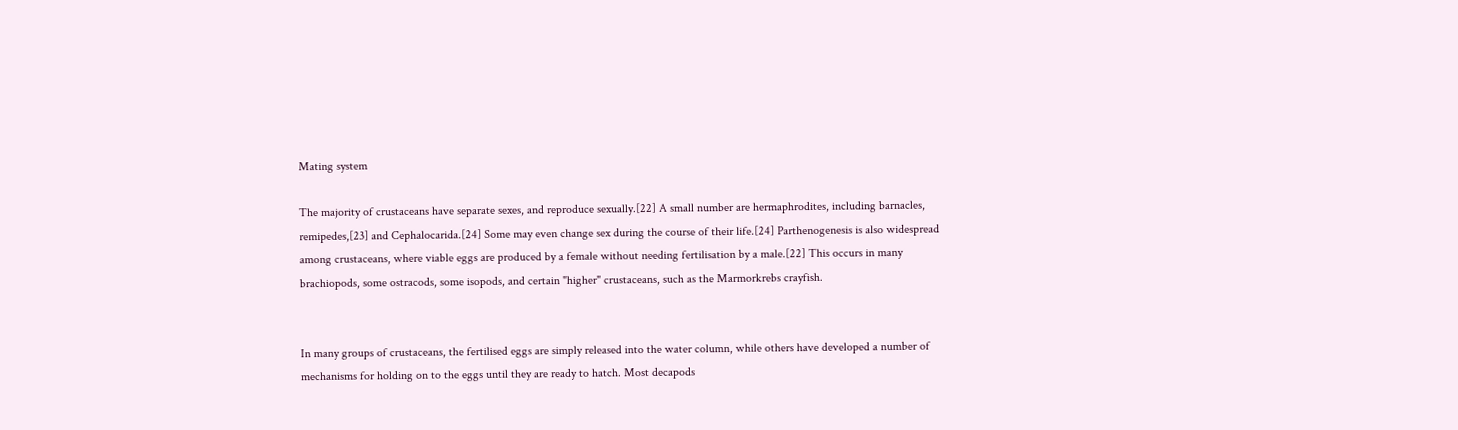Mating system

The majority of crustaceans have separate sexes, and reproduce sexually.[22] A small number are hermaphrodites, including barnacles, remipedes,[23] and Cephalocarida.[24] Some may even change sex during the course of their life.[24] Parthenogenesis is also widespread among crustaceans, where viable eggs are produced by a female without needing fertilisation by a male.[22] This occurs in many brachiopods, some ostracods, some isopods, and certain "higher" crustaceans, such as the Marmorkrebs crayfish.


In many groups of crustaceans, the fertilised eggs are simply released into the water column, while others have developed a number of mechanisms for holding on to the eggs until they are ready to hatch. Most decapods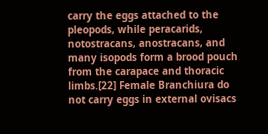carry the eggs attached to the pleopods, while peracarids, notostracans, anostracans, and many isopods form a brood pouch from the carapace and thoracic limbs.[22] Female Branchiura do not carry eggs in external ovisacs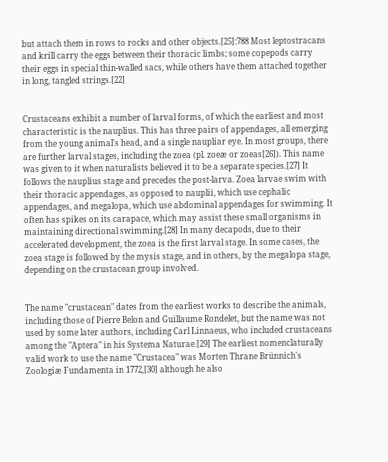but attach them in rows to rocks and other objects.[25]:788 Most leptostracans and krill carry the eggs between their thoracic limbs; some copepods carry their eggs in special thin-walled sacs, while others have them attached together in long, tangled strings.[22]


Crustaceans exhibit a number of larval forms, of which the earliest and most characteristic is the nauplius. This has three pairs of appendages, all emerging from the young animal's head, and a single naupliar eye. In most groups, there are further larval stages, including the zoea (pl. zoeæ or zoeas[26]). This name was given to it when naturalists believed it to be a separate species.[27] It follows the nauplius stage and precedes the post-larva. Zoea larvae swim with their thoracic appendages, as opposed to nauplii, which use cephalic appendages, and megalopa, which use abdominal appendages for swimming. It often has spikes on its carapace, which may assist these small organisms in maintaining directional swimming.[28] In many decapods, due to their accelerated development, the zoea is the first larval stage. In some cases, the zoea stage is followed by the mysis stage, and in others, by the megalopa stage, depending on the crustacean group involved.


The name "crustacean" dates from the earliest works to describe the animals, including those of Pierre Belon and Guillaume Rondelet, but the name was not used by some later authors, including Carl Linnaeus, who included crustaceans among the "Aptera" in his Systema Naturae.[29] The earliest nomenclaturally valid work to use the name "Crustacea" was Morten Thrane Brünnich's Zoologiæ Fundamenta in 1772,[30] although he also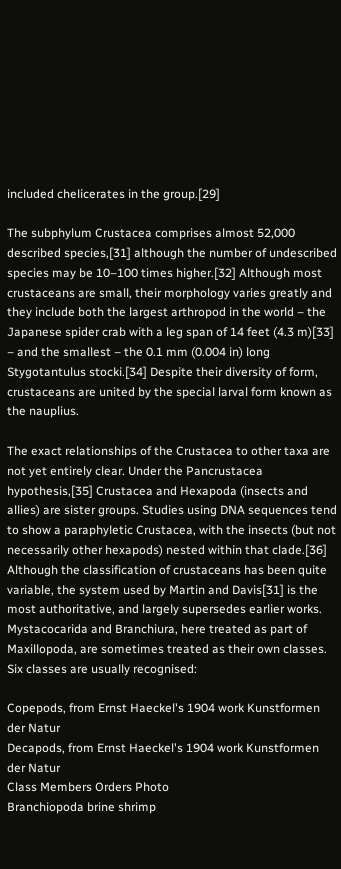included chelicerates in the group.[29]

The subphylum Crustacea comprises almost 52,000 described species,[31] although the number of undescribed species may be 10–100 times higher.[32] Although most crustaceans are small, their morphology varies greatly and they include both the largest arthropod in the world – the Japanese spider crab with a leg span of 14 feet (4.3 m)[33] – and the smallest – the 0.1 mm (0.004 in) long Stygotantulus stocki.[34] Despite their diversity of form, crustaceans are united by the special larval form known as the nauplius.

The exact relationships of the Crustacea to other taxa are not yet entirely clear. Under the Pancrustacea hypothesis,[35] Crustacea and Hexapoda (insects and allies) are sister groups. Studies using DNA sequences tend to show a paraphyletic Crustacea, with the insects (but not necessarily other hexapods) nested within that clade.[36] Although the classification of crustaceans has been quite variable, the system used by Martin and Davis[31] is the most authoritative, and largely supersedes earlier works. Mystacocarida and Branchiura, here treated as part of Maxillopoda, are sometimes treated as their own classes. Six classes are usually recognised:

Copepods, from Ernst Haeckel's 1904 work Kunstformen der Natur
Decapods, from Ernst Haeckel's 1904 work Kunstformen der Natur
Class Members Orders Photo
Branchiopoda brine shrimp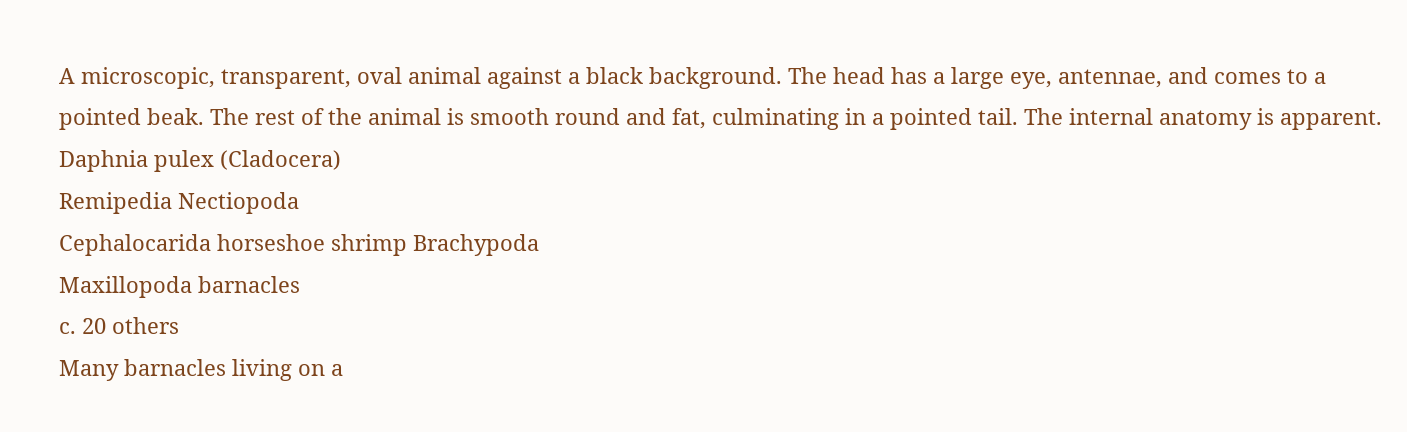A microscopic, transparent, oval animal against a black background. The head has a large eye, antennae, and comes to a pointed beak. The rest of the animal is smooth round and fat, culminating in a pointed tail. The internal anatomy is apparent.
Daphnia pulex (Cladocera)
Remipedia Nectiopoda
Cephalocarida horseshoe shrimp Brachypoda
Maxillopoda barnacles
c. 20 others
Many barnacles living on a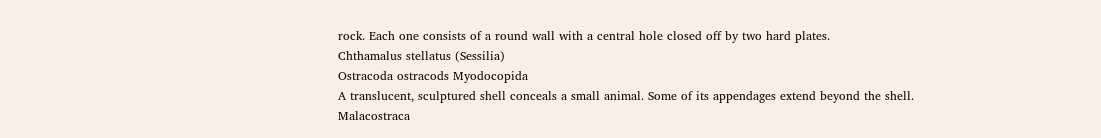rock. Each one consists of a round wall with a central hole closed off by two hard plates.
Chthamalus stellatus (Sessilia)
Ostracoda ostracods Myodocopida
A translucent, sculptured shell conceals a small animal. Some of its appendages extend beyond the shell.
Malacostraca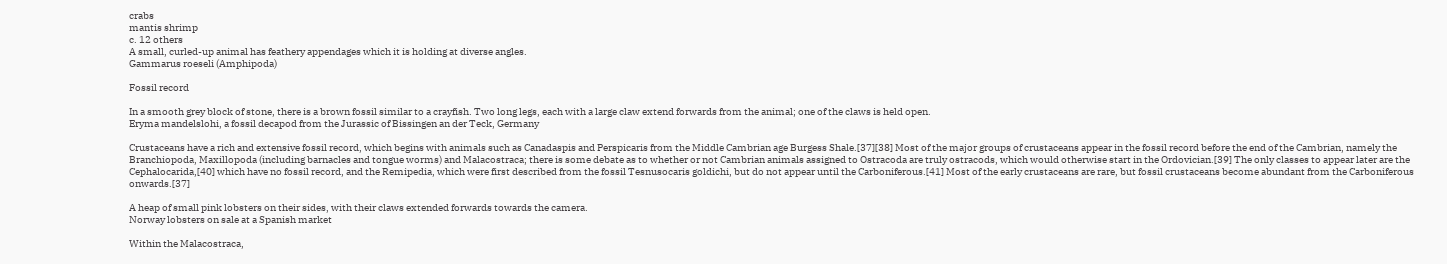crabs
mantis shrimp
c. 12 others
A small, curled-up animal has feathery appendages which it is holding at diverse angles.
Gammarus roeseli (Amphipoda)

Fossil record

In a smooth grey block of stone, there is a brown fossil similar to a crayfish. Two long legs, each with a large claw extend forwards from the animal; one of the claws is held open.
Eryma mandelslohi, a fossil decapod from the Jurassic of Bissingen an der Teck, Germany

Crustaceans have a rich and extensive fossil record, which begins with animals such as Canadaspis and Perspicaris from the Middle Cambrian age Burgess Shale.[37][38] Most of the major groups of crustaceans appear in the fossil record before the end of the Cambrian, namely the Branchiopoda, Maxillopoda (including barnacles and tongue worms) and Malacostraca; there is some debate as to whether or not Cambrian animals assigned to Ostracoda are truly ostracods, which would otherwise start in the Ordovician.[39] The only classes to appear later are the Cephalocarida,[40] which have no fossil record, and the Remipedia, which were first described from the fossil Tesnusocaris goldichi, but do not appear until the Carboniferous.[41] Most of the early crustaceans are rare, but fossil crustaceans become abundant from the Carboniferous onwards.[37]

A heap of small pink lobsters on their sides, with their claws extended forwards towards the camera.
Norway lobsters on sale at a Spanish market

Within the Malacostraca,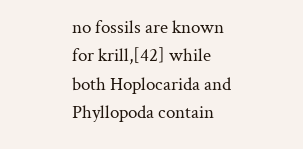no fossils are known for krill,[42] while both Hoplocarida and Phyllopoda contain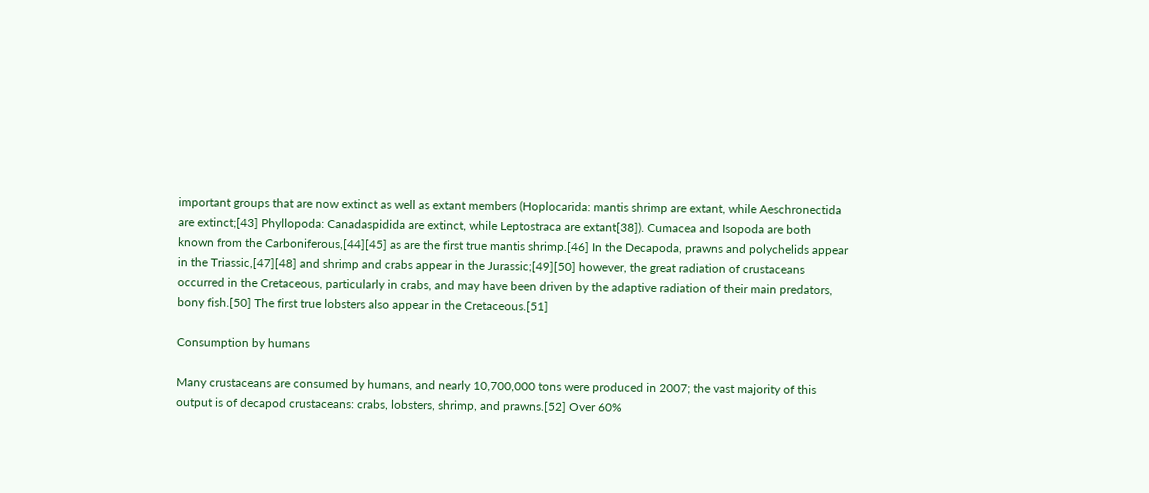important groups that are now extinct as well as extant members (Hoplocarida: mantis shrimp are extant, while Aeschronectida are extinct;[43] Phyllopoda: Canadaspidida are extinct, while Leptostraca are extant[38]). Cumacea and Isopoda are both known from the Carboniferous,[44][45] as are the first true mantis shrimp.[46] In the Decapoda, prawns and polychelids appear in the Triassic,[47][48] and shrimp and crabs appear in the Jurassic;[49][50] however, the great radiation of crustaceans occurred in the Cretaceous, particularly in crabs, and may have been driven by the adaptive radiation of their main predators, bony fish.[50] The first true lobsters also appear in the Cretaceous.[51]

Consumption by humans

Many crustaceans are consumed by humans, and nearly 10,700,000 tons were produced in 2007; the vast majority of this output is of decapod crustaceans: crabs, lobsters, shrimp, and prawns.[52] Over 60%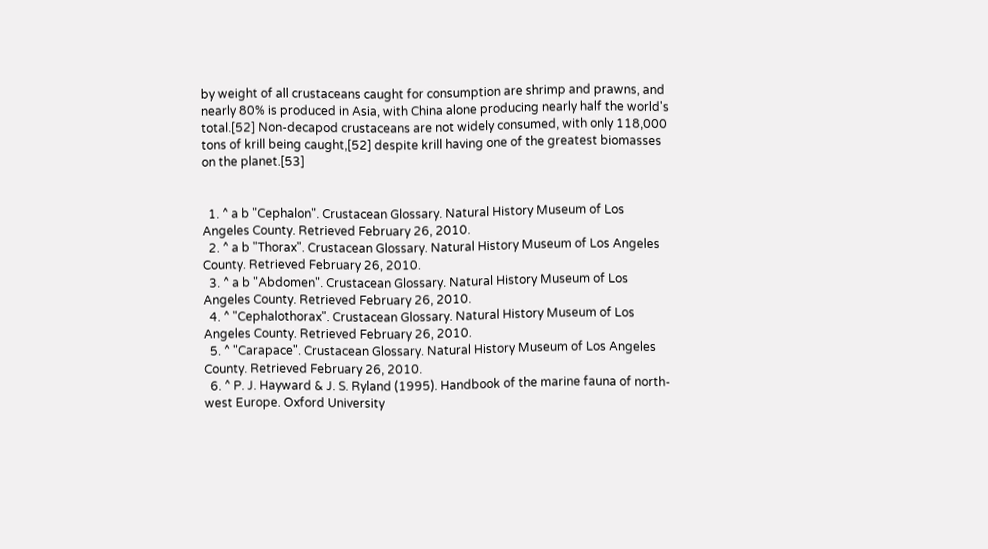by weight of all crustaceans caught for consumption are shrimp and prawns, and nearly 80% is produced in Asia, with China alone producing nearly half the world's total.[52] Non-decapod crustaceans are not widely consumed, with only 118,000 tons of krill being caught,[52] despite krill having one of the greatest biomasses on the planet.[53]


  1. ^ a b "Cephalon". Crustacean Glossary. Natural History Museum of Los Angeles County. Retrieved February 26, 2010.
  2. ^ a b "Thorax". Crustacean Glossary. Natural History Museum of Los Angeles County. Retrieved February 26, 2010.
  3. ^ a b "Abdomen". Crustacean Glossary. Natural History Museum of Los Angeles County. Retrieved February 26, 2010.
  4. ^ "Cephalothorax". Crustacean Glossary. Natural History Museum of Los Angeles County. Retrieved February 26, 2010.
  5. ^ "Carapace". Crustacean Glossary. Natural History Museum of Los Angeles County. Retrieved February 26, 2010.
  6. ^ P. J. Hayward & J. S. Ryland (1995). Handbook of the marine fauna of north-west Europe. Oxford University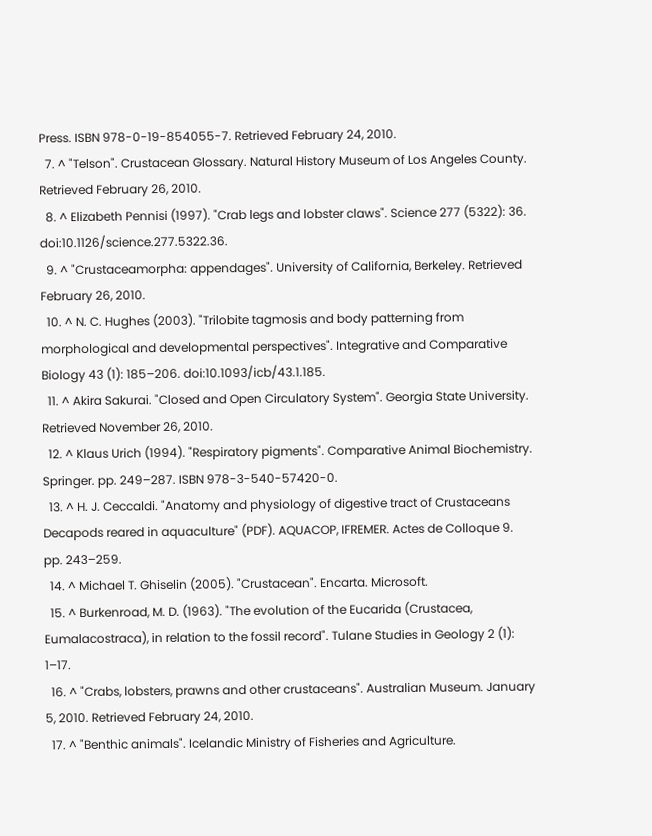Press. ISBN 978-0-19-854055-7. Retrieved February 24, 2010.
  7. ^ "Telson". Crustacean Glossary. Natural History Museum of Los Angeles County. Retrieved February 26, 2010.
  8. ^ Elizabeth Pennisi (1997). "Crab legs and lobster claws". Science 277 (5322): 36. doi:10.1126/science.277.5322.36.
  9. ^ "Crustaceamorpha: appendages". University of California, Berkeley. Retrieved February 26, 2010.
  10. ^ N. C. Hughes (2003). "Trilobite tagmosis and body patterning from morphological and developmental perspectives". Integrative and Comparative Biology 43 (1): 185–206. doi:10.1093/icb/43.1.185.
  11. ^ Akira Sakurai. "Closed and Open Circulatory System". Georgia State University. Retrieved November 26, 2010.
  12. ^ Klaus Urich (1994). "Respiratory pigments". Comparative Animal Biochemistry. Springer. pp. 249–287. ISBN 978-3-540-57420-0.
  13. ^ H. J. Ceccaldi. "Anatomy and physiology of digestive tract of Crustaceans Decapods reared in aquaculture" (PDF). AQUACOP, IFREMER. Actes de Colloque 9. pp. 243–259.
  14. ^ Michael T. Ghiselin (2005). "Crustacean". Encarta. Microsoft.
  15. ^ Burkenroad, M. D. (1963). "The evolution of the Eucarida (Crustacea, Eumalacostraca), in relation to the fossil record". Tulane Studies in Geology 2 (1): 1–17.
  16. ^ "Crabs, lobsters, prawns and other crustaceans". Australian Museum. January 5, 2010. Retrieved February 24, 2010.
  17. ^ "Benthic animals". Icelandic Ministry of Fisheries and Agriculture.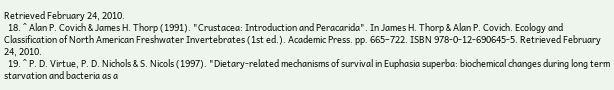Retrieved February 24, 2010.
  18. ^ Alan P. Covich & James H. Thorp (1991). "Crustacea: Introduction and Peracarida". In James H. Thorp & Alan P. Covich. Ecology and Classification of North American Freshwater Invertebrates (1st ed.). Academic Press. pp. 665–722. ISBN 978-0-12-690645-5. Retrieved February 24, 2010.
  19. ^ P. D. Virtue, P. D. Nichols & S. Nicols (1997). "Dietary-related mechanisms of survival in Euphasia superba: biochemical changes during long term starvation and bacteria as a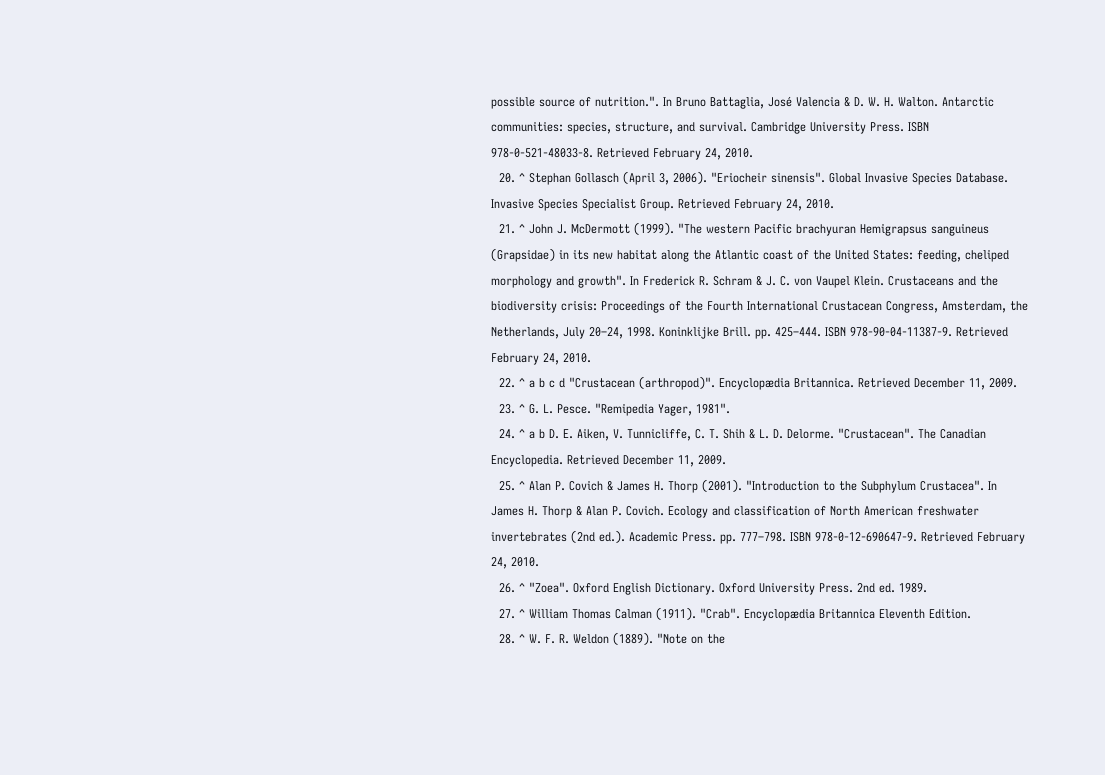possible source of nutrition.". In Bruno Battaglia, José Valencia & D. W. H. Walton. Antarctic communities: species, structure, and survival. Cambridge University Press. ISBN 978-0-521-48033-8. Retrieved February 24, 2010.
  20. ^ Stephan Gollasch (April 3, 2006). "Eriocheir sinensis". Global Invasive Species Database. Invasive Species Specialist Group. Retrieved February 24, 2010.
  21. ^ John J. McDermott (1999). "The western Pacific brachyuran Hemigrapsus sanguineus (Grapsidae) in its new habitat along the Atlantic coast of the United States: feeding, cheliped morphology and growth". In Frederick R. Schram & J. C. von Vaupel Klein. Crustaceans and the biodiversity crisis: Proceedings of the Fourth International Crustacean Congress, Amsterdam, the Netherlands, July 20–24, 1998. Koninklijke Brill. pp. 425–444. ISBN 978-90-04-11387-9. Retrieved February 24, 2010.
  22. ^ a b c d "Crustacean (arthropod)". Encyclopædia Britannica. Retrieved December 11, 2009.
  23. ^ G. L. Pesce. "Remipedia Yager, 1981".
  24. ^ a b D. E. Aiken, V. Tunnicliffe, C. T. Shih & L. D. Delorme. "Crustacean". The Canadian Encyclopedia. Retrieved December 11, 2009.
  25. ^ Alan P. Covich & James H. Thorp (2001). "Introduction to the Subphylum Crustacea". In James H. Thorp & Alan P. Covich. Ecology and classification of North American freshwater invertebrates (2nd ed.). Academic Press. pp. 777–798. ISBN 978-0-12-690647-9. Retrieved February 24, 2010.
  26. ^ "Zoea". Oxford English Dictionary. Oxford University Press. 2nd ed. 1989.
  27. ^ William Thomas Calman (1911). "Crab". Encyclopædia Britannica Eleventh Edition.
  28. ^ W. F. R. Weldon (1889). "Note on the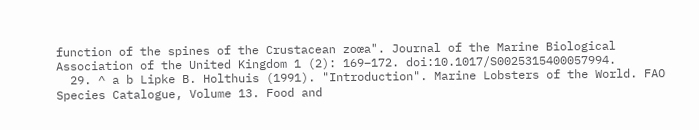function of the spines of the Crustacean zoœa". Journal of the Marine Biological Association of the United Kingdom 1 (2): 169–172. doi:10.1017/S0025315400057994.
  29. ^ a b Lipke B. Holthuis (1991). "Introduction". Marine Lobsters of the World. FAO Species Catalogue, Volume 13. Food and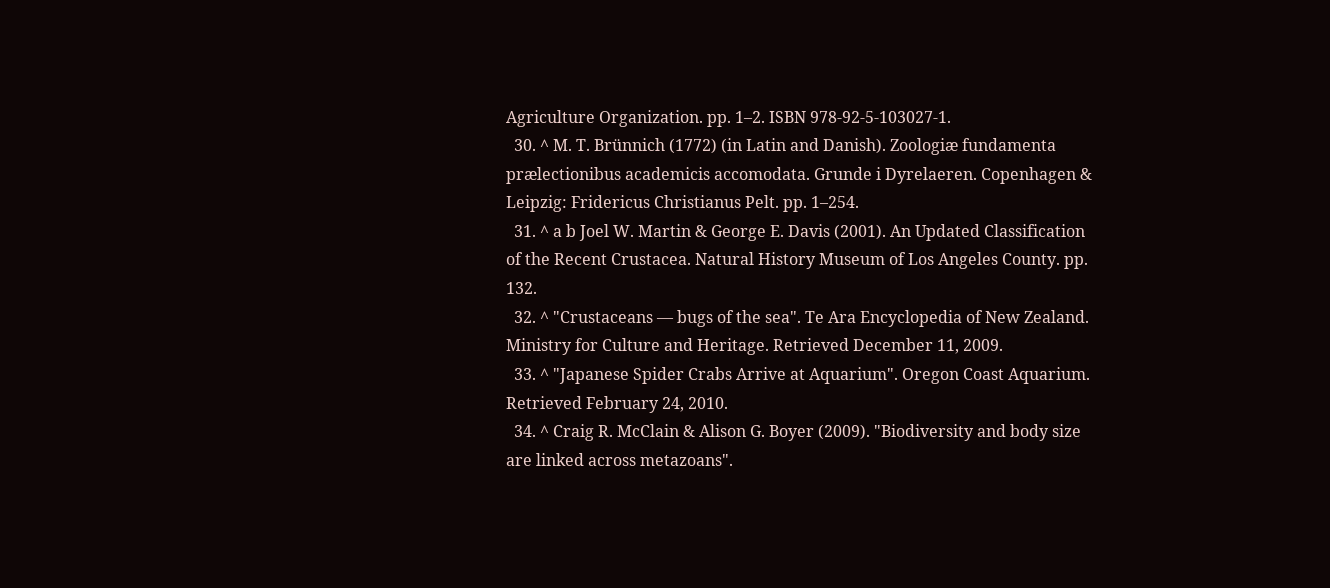Agriculture Organization. pp. 1–2. ISBN 978-92-5-103027-1.
  30. ^ M. T. Brünnich (1772) (in Latin and Danish). Zoologiæ fundamenta prælectionibus academicis accomodata. Grunde i Dyrelaeren. Copenhagen & Leipzig: Fridericus Christianus Pelt. pp. 1–254.
  31. ^ a b Joel W. Martin & George E. Davis (2001). An Updated Classification of the Recent Crustacea. Natural History Museum of Los Angeles County. pp. 132.
  32. ^ "Crustaceans — bugs of the sea". Te Ara Encyclopedia of New Zealand. Ministry for Culture and Heritage. Retrieved December 11, 2009.
  33. ^ "Japanese Spider Crabs Arrive at Aquarium". Oregon Coast Aquarium. Retrieved February 24, 2010.
  34. ^ Craig R. McClain & Alison G. Boyer (2009). "Biodiversity and body size are linked across metazoans".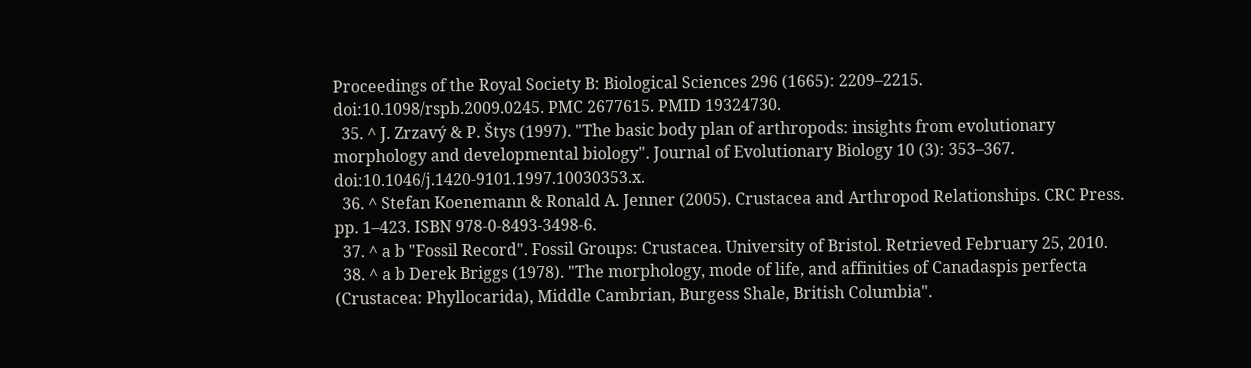Proceedings of the Royal Society B: Biological Sciences 296 (1665): 2209–2215. doi:10.1098/rspb.2009.0245. PMC 2677615. PMID 19324730.
  35. ^ J. Zrzavý & P. Štys (1997). "The basic body plan of arthropods: insights from evolutionary morphology and developmental biology". Journal of Evolutionary Biology 10 (3): 353–367. doi:10.1046/j.1420-9101.1997.10030353.x.
  36. ^ Stefan Koenemann & Ronald A. Jenner (2005). Crustacea and Arthropod Relationships. CRC Press. pp. 1–423. ISBN 978-0-8493-3498-6.
  37. ^ a b "Fossil Record". Fossil Groups: Crustacea. University of Bristol. Retrieved February 25, 2010.
  38. ^ a b Derek Briggs (1978). "The morphology, mode of life, and affinities of Canadaspis perfecta (Crustacea: Phyllocarida), Middle Cambrian, Burgess Shale, British Columbia".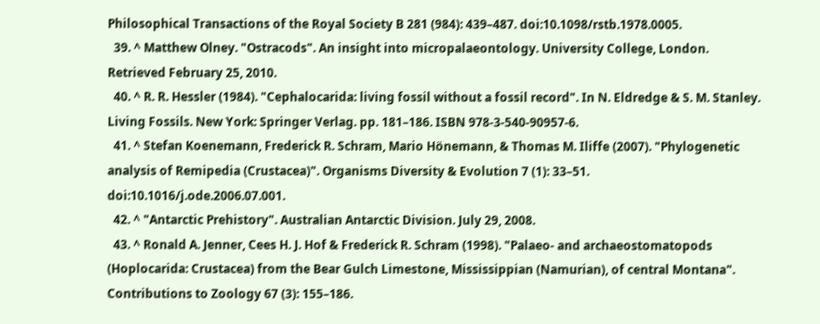Philosophical Transactions of the Royal Society B 281 (984): 439–487. doi:10.1098/rstb.1978.0005.
  39. ^ Matthew Olney. "Ostracods". An insight into micropalaeontology. University College, London. Retrieved February 25, 2010.
  40. ^ R. R. Hessler (1984). "Cephalocarida: living fossil without a fossil record". In N. Eldredge & S. M. Stanley. Living Fossils. New York: Springer Verlag. pp. 181–186. ISBN 978-3-540-90957-6.
  41. ^ Stefan Koenemann, Frederick R. Schram, Mario Hönemann, & Thomas M. Iliffe (2007). "Phylogenetic analysis of Remipedia (Crustacea)". Organisms Diversity & Evolution 7 (1): 33–51. doi:10.1016/j.ode.2006.07.001.
  42. ^ "Antarctic Prehistory". Australian Antarctic Division. July 29, 2008.
  43. ^ Ronald A. Jenner, Cees H. J. Hof & Frederick R. Schram (1998). "Palaeo- and archaeostomatopods (Hoplocarida: Crustacea) from the Bear Gulch Limestone, Mississippian (Namurian), of central Montana". Contributions to Zoology 67 (3): 155–186.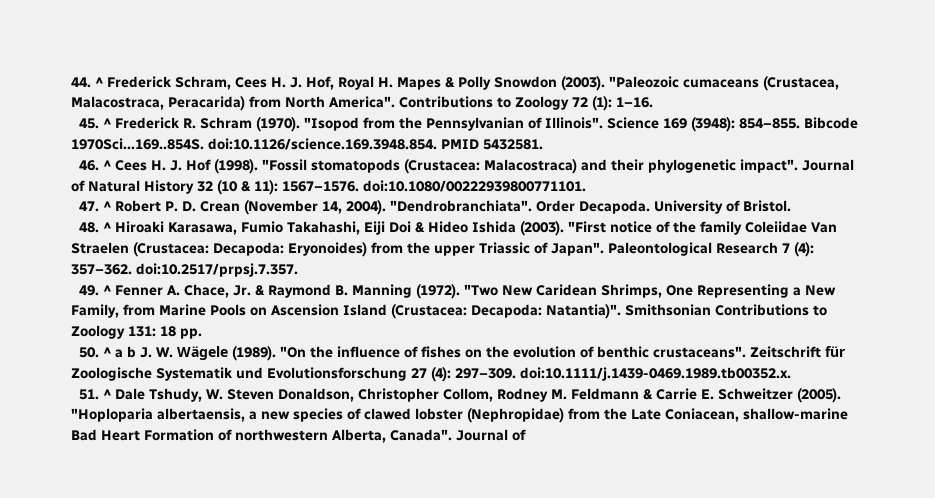44. ^ Frederick Schram, Cees H. J. Hof, Royal H. Mapes & Polly Snowdon (2003). "Paleozoic cumaceans (Crustacea, Malacostraca, Peracarida) from North America". Contributions to Zoology 72 (1): 1–16.
  45. ^ Frederick R. Schram (1970). "Isopod from the Pennsylvanian of Illinois". Science 169 (3948): 854–855. Bibcode 1970Sci...169..854S. doi:10.1126/science.169.3948.854. PMID 5432581.
  46. ^ Cees H. J. Hof (1998). "Fossil stomatopods (Crustacea: Malacostraca) and their phylogenetic impact". Journal of Natural History 32 (10 & 11): 1567–1576. doi:10.1080/00222939800771101.
  47. ^ Robert P. D. Crean (November 14, 2004). "Dendrobranchiata". Order Decapoda. University of Bristol.
  48. ^ Hiroaki Karasawa, Fumio Takahashi, Eiji Doi & Hideo Ishida (2003). "First notice of the family Coleiidae Van Straelen (Crustacea: Decapoda: Eryonoides) from the upper Triassic of Japan". Paleontological Research 7 (4): 357–362. doi:10.2517/prpsj.7.357.
  49. ^ Fenner A. Chace, Jr. & Raymond B. Manning (1972). "Two New Caridean Shrimps, One Representing a New Family, from Marine Pools on Ascension Island (Crustacea: Decapoda: Natantia)". Smithsonian Contributions to Zoology 131: 18 pp.
  50. ^ a b J. W. Wägele (1989). "On the influence of fishes on the evolution of benthic crustaceans". Zeitschrift für Zoologische Systematik und Evolutionsforschung 27 (4): 297–309. doi:10.1111/j.1439-0469.1989.tb00352.x.
  51. ^ Dale Tshudy, W. Steven Donaldson, Christopher Collom, Rodney M. Feldmann & Carrie E. Schweitzer (2005). "Hoploparia albertaensis, a new species of clawed lobster (Nephropidae) from the Late Coniacean, shallow-marine Bad Heart Formation of northwestern Alberta, Canada". Journal of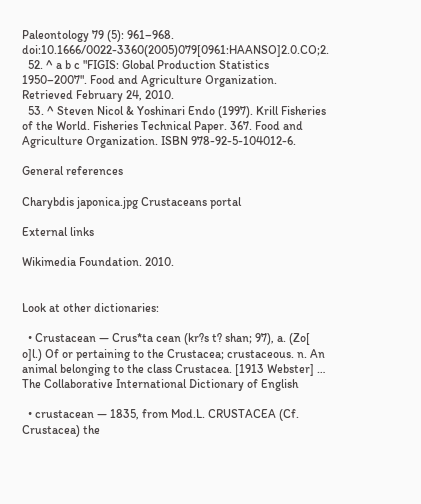Paleontology 79 (5): 961–968. doi:10.1666/0022-3360(2005)079[0961:HAANSO]2.0.CO;2.
  52. ^ a b c "FIGIS: Global Production Statistics 1950–2007". Food and Agriculture Organization. Retrieved February 24, 2010.
  53. ^ Steven Nicol & Yoshinari Endo (1997). Krill Fisheries of the World. Fisheries Technical Paper. 367. Food and Agriculture Organization. ISBN 978-92-5-104012-6.

General references

Charybdis japonica.jpg Crustaceans portal

External links

Wikimedia Foundation. 2010.


Look at other dictionaries:

  • Crustacean — Crus*ta cean (kr?s t? shan; 97), a. (Zo[ o]l.) Of or pertaining to the Crustacea; crustaceous. n. An animal belonging to the class Crustacea. [1913 Webster] …   The Collaborative International Dictionary of English

  • crustacean — 1835, from Mod.L. CRUSTACEA (Cf. Crustacea) the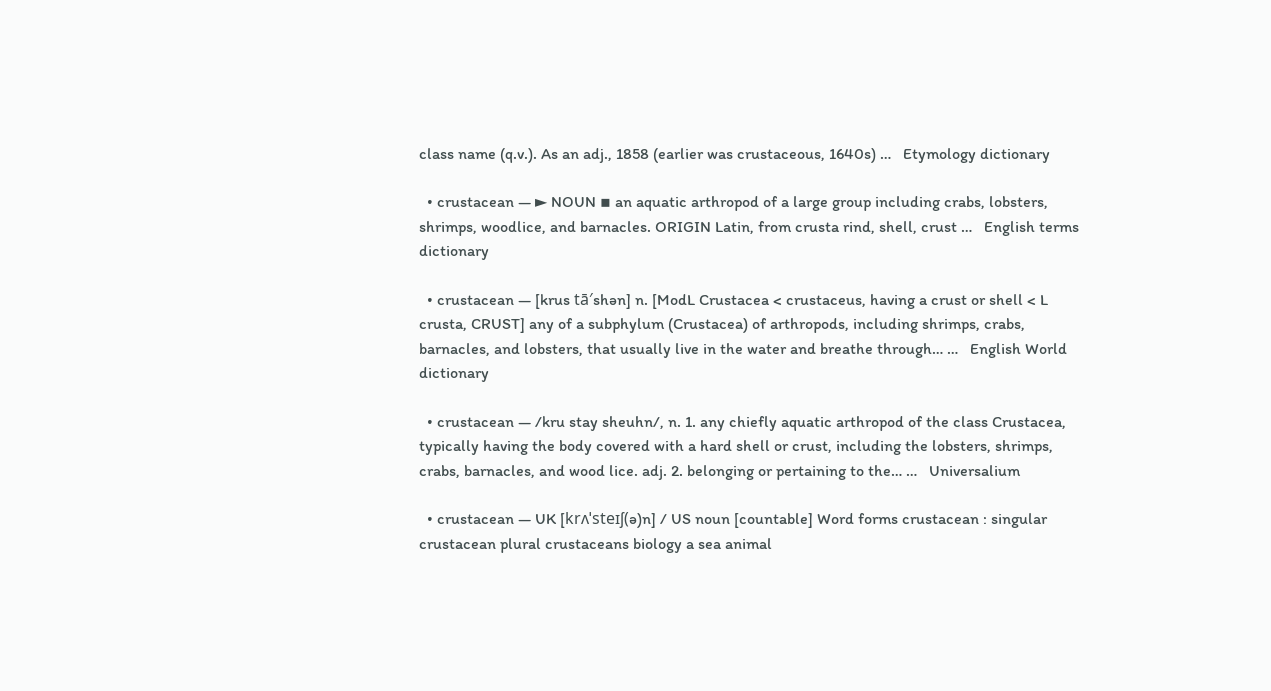class name (q.v.). As an adj., 1858 (earlier was crustaceous, 1640s) …   Etymology dictionary

  • crustacean — ► NOUN ▪ an aquatic arthropod of a large group including crabs, lobsters, shrimps, woodlice, and barnacles. ORIGIN Latin, from crusta rind, shell, crust …   English terms dictionary

  • crustacean — [krus tā′shən] n. [ModL Crustacea < crustaceus, having a crust or shell < L crusta, CRUST] any of a subphylum (Crustacea) of arthropods, including shrimps, crabs, barnacles, and lobsters, that usually live in the water and breathe through… …   English World dictionary

  • crustacean — /kru stay sheuhn/, n. 1. any chiefly aquatic arthropod of the class Crustacea, typically having the body covered with a hard shell or crust, including the lobsters, shrimps, crabs, barnacles, and wood lice. adj. 2. belonging or pertaining to the… …   Universalium

  • crustacean — UK [krʌˈsteɪʃ(ə)n] / US noun [countable] Word forms crustacean : singular crustacean plural crustaceans biology a sea animal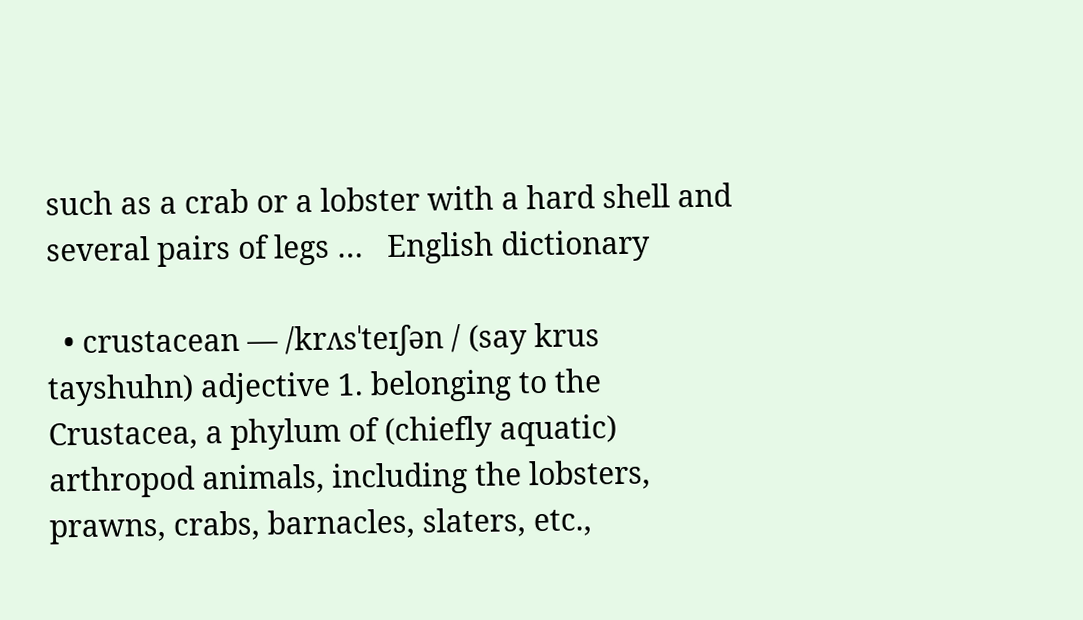such as a crab or a lobster with a hard shell and several pairs of legs …   English dictionary

  • crustacean — /krʌsˈteɪʃən / (say krus tayshuhn) adjective 1. belonging to the Crustacea, a phylum of (chiefly aquatic) arthropod animals, including the lobsters, prawns, crabs, barnacles, slaters, etc.,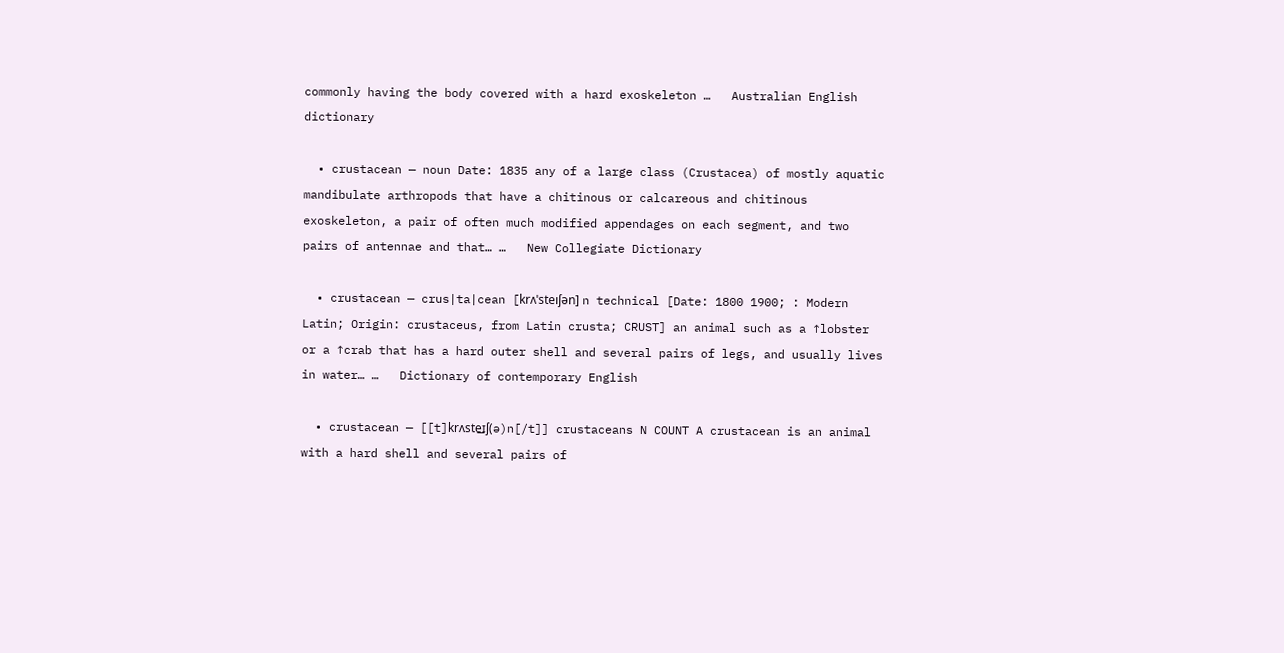commonly having the body covered with a hard exoskeleton …   Australian English dictionary

  • crustacean — noun Date: 1835 any of a large class (Crustacea) of mostly aquatic mandibulate arthropods that have a chitinous or calcareous and chitinous exoskeleton, a pair of often much modified appendages on each segment, and two pairs of antennae and that… …   New Collegiate Dictionary

  • crustacean — crus|ta|cean [krʌˈsteıʃən] n technical [Date: 1800 1900; : Modern Latin; Origin: crustaceus, from Latin crusta; CRUST] an animal such as a ↑lobster or a ↑crab that has a hard outer shell and several pairs of legs, and usually lives in water… …   Dictionary of contemporary English

  • crustacean — [[t]krʌste͟ɪʃ(ə)n[/t]] crustaceans N COUNT A crustacean is an animal with a hard shell and several pairs of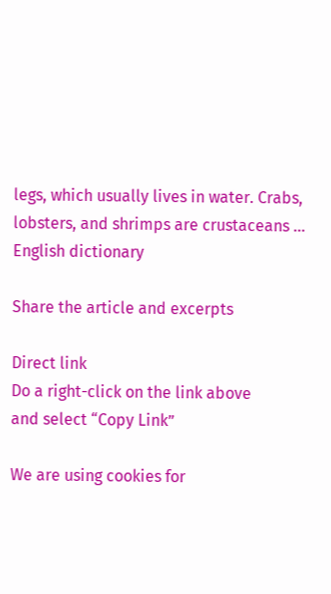legs, which usually lives in water. Crabs, lobsters, and shrimps are crustaceans …   English dictionary

Share the article and excerpts

Direct link
Do a right-click on the link above
and select “Copy Link”

We are using cookies for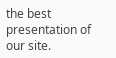the best presentation of our site.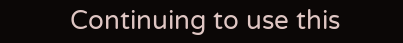Continuing to use this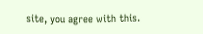site, you agree with this.